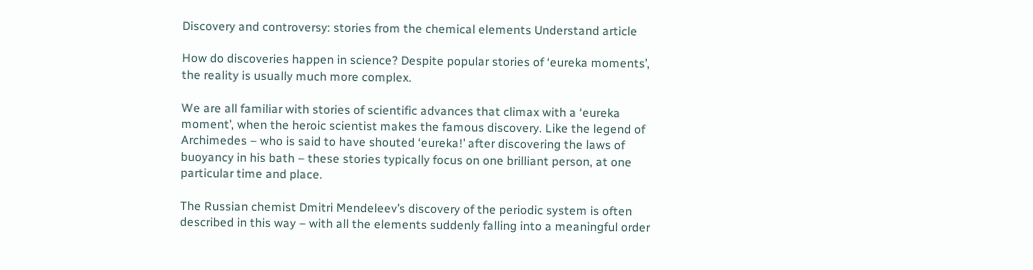Discovery and controversy: stories from the chemical elements Understand article

How do discoveries happen in science? Despite popular stories of ‘eureka moments’, the reality is usually much more complex.

We are all familiar with stories of scientific advances that climax with a ‘eureka moment’, when the heroic scientist makes the famous discovery. Like the legend of Archimedes – who is said to have shouted ‘eureka!’ after discovering the laws of buoyancy in his bath – these stories typically focus on one brilliant person, at one particular time and place.

The Russian chemist Dmitri Mendeleev’s discovery of the periodic system is often described in this way – with all the elements suddenly falling into a meaningful order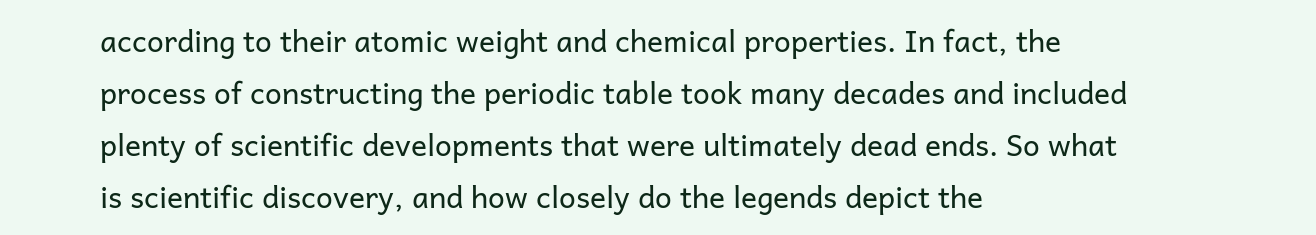according to their atomic weight and chemical properties. In fact, the process of constructing the periodic table took many decades and included plenty of scientific developments that were ultimately dead ends. So what is scientific discovery, and how closely do the legends depict the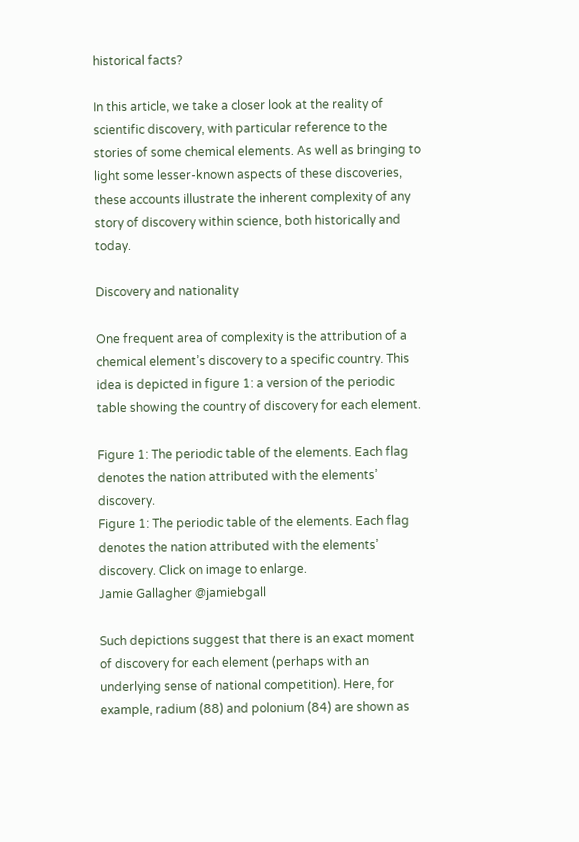historical facts?

In this article, we take a closer look at the reality of scientific discovery, with particular reference to the stories of some chemical elements. As well as bringing to light some lesser-known aspects of these discoveries, these accounts illustrate the inherent complexity of any story of discovery within science, both historically and today.

Discovery and nationality

One frequent area of complexity is the attribution of a chemical element’s discovery to a specific country. This idea is depicted in figure 1: a version of the periodic table showing the country of discovery for each element.

Figure 1: The periodic table of the elements. Each flag denotes the nation attributed with the elements’ discovery.
Figure 1: The periodic table of the elements. Each flag denotes the nation attributed with the elements’ discovery. Click on image to enlarge.
Jamie Gallagher @jamiebgall

Such depictions suggest that there is an exact moment of discovery for each element (perhaps with an underlying sense of national competition). Here, for example, radium (88) and polonium (84) are shown as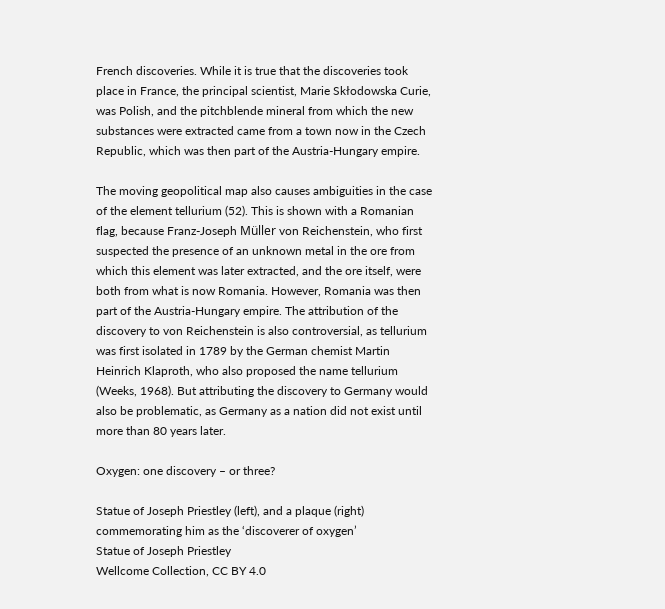French discoveries. While it is true that the discoveries took place in France, the principal scientist, Marie Skłodowska Curie, was Polish, and the pitchblende mineral from which the new substances were extracted came from a town now in the Czech Republic, which was then part of the Austria-Hungary empire.

The moving geopolitical map also causes ambiguities in the case of the element tellurium (52). This is shown with a Romanian flag, because Franz-Joseph Müller von Reichenstein, who first suspected the presence of an unknown metal in the ore from which this element was later extracted, and the ore itself, were both from what is now Romania. However, Romania was then part of the Austria-Hungary empire. The attribution of the discovery to von Reichenstein is also controversial, as tellurium was first isolated in 1789 by the German chemist Martin Heinrich Klaproth, who also proposed the name tellurium (Weeks, 1968). But attributing the discovery to Germany would also be problematic, as Germany as a nation did not exist until more than 80 years later.

Oxygen: one discovery – or three?

Statue of Joseph Priestley (left), and a plaque (right) commemorating him as the ‘discoverer of oxygen’
Statue of Joseph Priestley
Wellcome Collection, CC BY 4.0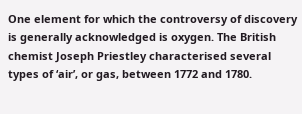One element for which the controversy of discovery is generally acknowledged is oxygen. The British chemist Joseph Priestley characterised several types of ‘air’, or gas, between 1772 and 1780.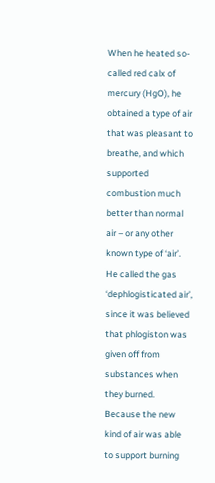When he heated so-called red calx of mercury (HgO), he obtained a type of air that was pleasant to breathe, and which supported combustion much better than normal air – or any other known type of ‘air’. He called the gas ‘dephlogisticated air’, since it was believed that phlogiston was given off from substances when they burned. Because the new kind of air was able to support burning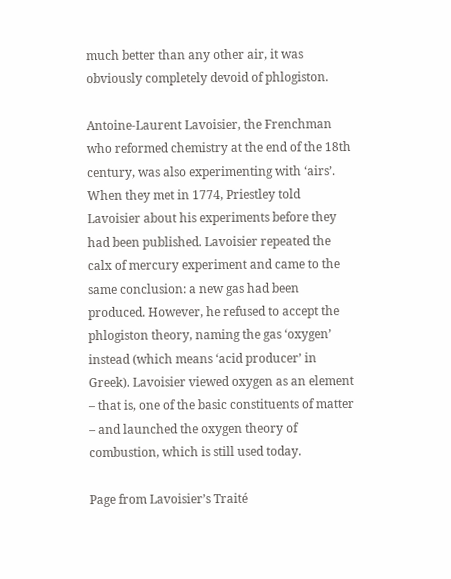much better than any other air, it was obviously completely devoid of phlogiston.

Antoine-Laurent Lavoisier, the Frenchman who reformed chemistry at the end of the 18th century, was also experimenting with ‘airs’. When they met in 1774, Priestley told Lavoisier about his experiments before they had been published. Lavoisier repeated the calx of mercury experiment and came to the same conclusion: a new gas had been produced. However, he refused to accept the phlogiston theory, naming the gas ‘oxygen’ instead (which means ‘acid producer’ in Greek). Lavoisier viewed oxygen as an element – that is, one of the basic constituents of matter – and launched the oxygen theory of combustion, which is still used today.

Page from Lavoisier’s Traité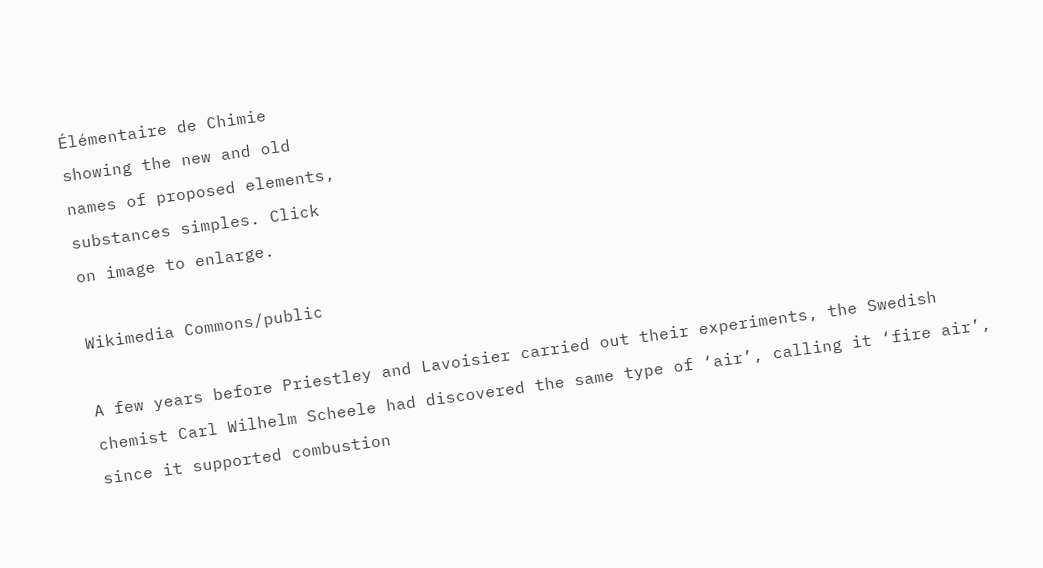Élémentaire de Chimie
showing the new and old
names of proposed elements,
substances simples. Click
on image to enlarge.

Wikimedia Commons/public

A few years before Priestley and Lavoisier carried out their experiments, the Swedish chemist Carl Wilhelm Scheele had discovered the same type of ‘air’, calling it ‘fire air’, since it supported combustion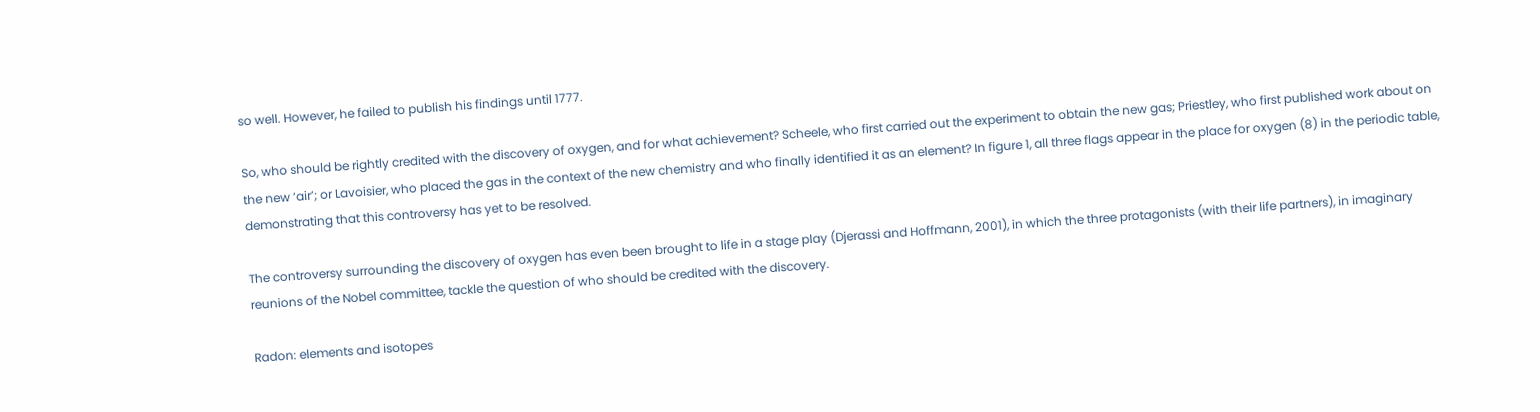so well. However, he failed to publish his findings until 1777.

So, who should be rightly credited with the discovery of oxygen, and for what achievement? Scheele, who first carried out the experiment to obtain the new gas; Priestley, who first published work about on the new ‘air’; or Lavoisier, who placed the gas in the context of the new chemistry and who finally identified it as an element? In figure 1, all three flags appear in the place for oxygen (8) in the periodic table, demonstrating that this controversy has yet to be resolved.

The controversy surrounding the discovery of oxygen has even been brought to life in a stage play (Djerassi and Hoffmann, 2001), in which the three protagonists (with their life partners), in imaginary reunions of the Nobel committee, tackle the question of who should be credited with the discovery.

Radon: elements and isotopes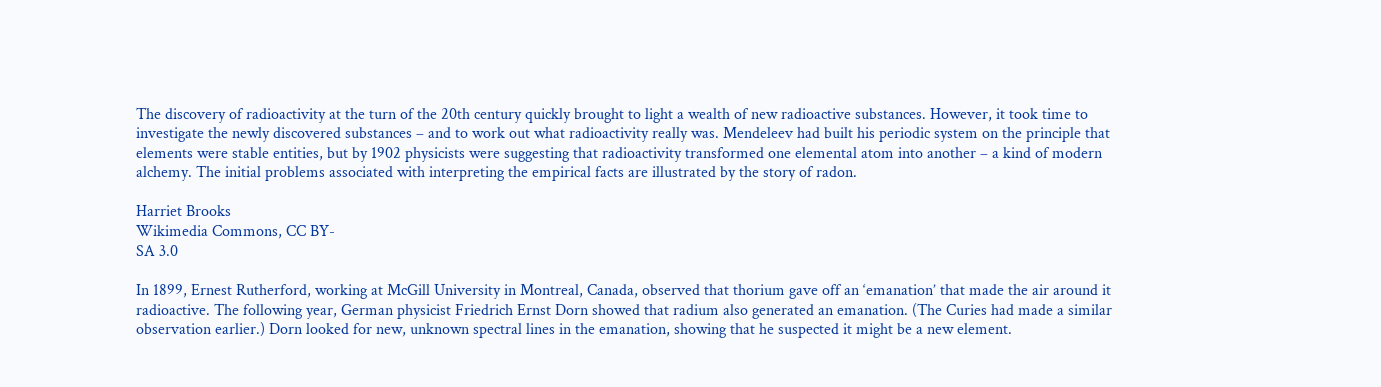The discovery of radioactivity at the turn of the 20th century quickly brought to light a wealth of new radioactive substances. However, it took time to investigate the newly discovered substances – and to work out what radioactivity really was. Mendeleev had built his periodic system on the principle that elements were stable entities, but by 1902 physicists were suggesting that radioactivity transformed one elemental atom into another – a kind of modern alchemy. The initial problems associated with interpreting the empirical facts are illustrated by the story of radon.

Harriet Brooks
Wikimedia Commons, CC BY-
SA 3.0

In 1899, Ernest Rutherford, working at McGill University in Montreal, Canada, observed that thorium gave off an ‘emanation’ that made the air around it radioactive. The following year, German physicist Friedrich Ernst Dorn showed that radium also generated an emanation. (The Curies had made a similar observation earlier.) Dorn looked for new, unknown spectral lines in the emanation, showing that he suspected it might be a new element.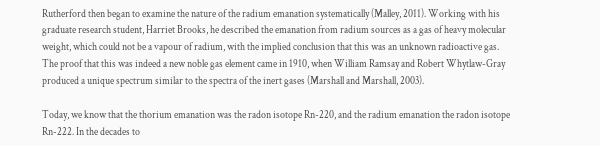Rutherford then began to examine the nature of the radium emanation systematically (Malley, 2011). Working with his graduate research student, Harriet Brooks, he described the emanation from radium sources as a gas of heavy molecular weight, which could not be a vapour of radium, with the implied conclusion that this was an unknown radioactive gas. The proof that this was indeed a new noble gas element came in 1910, when William Ramsay and Robert Whytlaw-Gray produced a unique spectrum similar to the spectra of the inert gases (Marshall and Marshall, 2003).

Today, we know that the thorium emanation was the radon isotope Rn-220, and the radium emanation the radon isotope Rn-222. In the decades to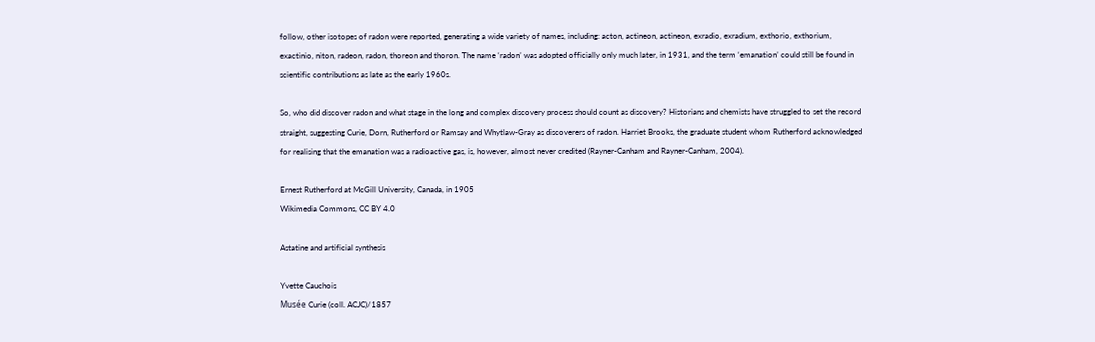follow, other isotopes of radon were reported, generating a wide variety of names, including: acton, actineon, actineon, exradio, exradium, exthorio, exthorium, exactinio, niton, radeon, radon, thoreon and thoron. The name ‘radon’ was adopted officially only much later, in 1931, and the term ‘emanation’ could still be found in scientific contributions as late as the early 1960s.

So, who did discover radon and what stage in the long and complex discovery process should count as discovery? Historians and chemists have struggled to set the record straight, suggesting Curie, Dorn, Rutherford or Ramsay and Whytlaw-Gray as discoverers of radon. Harriet Brooks, the graduate student whom Rutherford acknowledged for realising that the emanation was a radioactive gas, is, however, almost never credited (Rayner-Canham and Rayner-Canham, 2004).

Ernest Rutherford at McGill University, Canada, in 1905
Wikimedia Commons, CC BY 4.0

Astatine and artificial synthesis

Yvette Cauchois
Musée Curie (coll. ACJC)/1857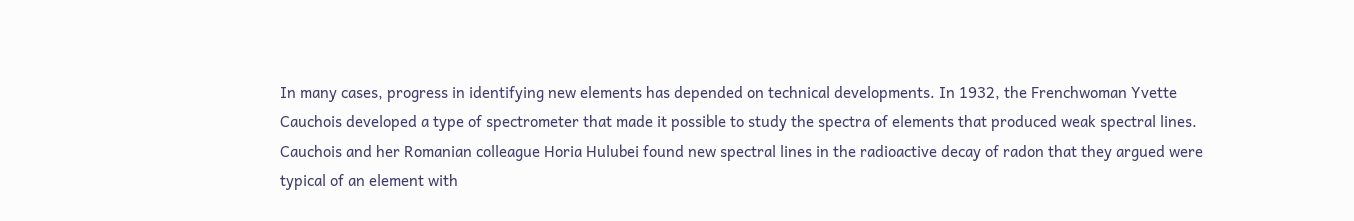In many cases, progress in identifying new elements has depended on technical developments. In 1932, the Frenchwoman Yvette Cauchois developed a type of spectrometer that made it possible to study the spectra of elements that produced weak spectral lines. Cauchois and her Romanian colleague Horia Hulubei found new spectral lines in the radioactive decay of radon that they argued were typical of an element with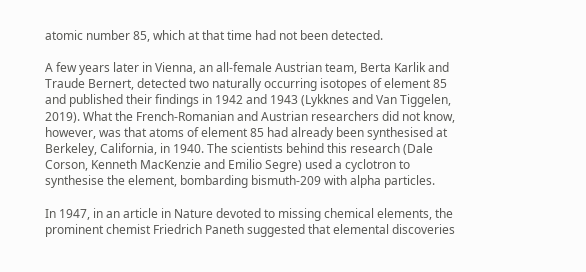atomic number 85, which at that time had not been detected.

A few years later in Vienna, an all-female Austrian team, Berta Karlik and Traude Bernert, detected two naturally occurring isotopes of element 85 and published their findings in 1942 and 1943 (Lykknes and Van Tiggelen, 2019). What the French-Romanian and Austrian researchers did not know, however, was that atoms of element 85 had already been synthesised at Berkeley, California, in 1940. The scientists behind this research (Dale Corson, Kenneth MacKenzie and Emilio Segre) used a cyclotron to synthesise the element, bombarding bismuth-209 with alpha particles.

In 1947, in an article in Nature devoted to missing chemical elements, the prominent chemist Friedrich Paneth suggested that elemental discoveries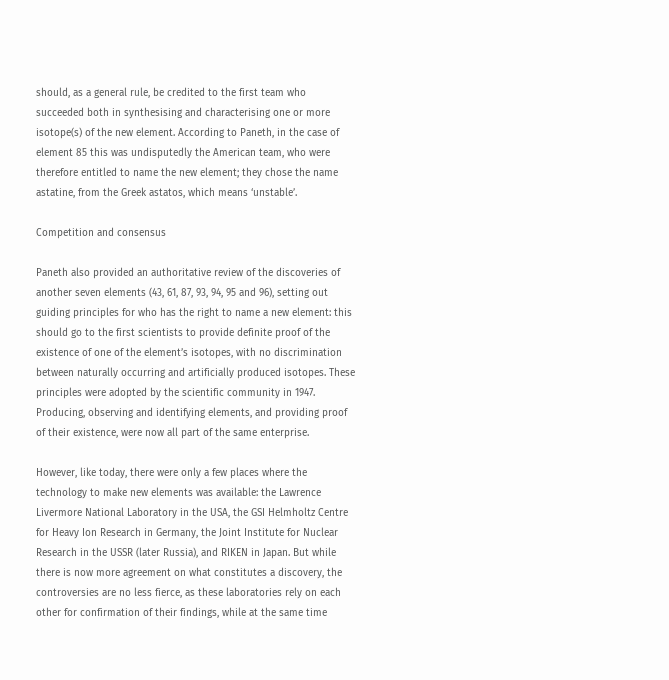should, as a general rule, be credited to the first team who succeeded both in synthesising and characterising one or more isotope(s) of the new element. According to Paneth, in the case of element 85 this was undisputedly the American team, who were therefore entitled to name the new element; they chose the name astatine, from the Greek astatos, which means ‘unstable’.

Competition and consensus

Paneth also provided an authoritative review of the discoveries of another seven elements (43, 61, 87, 93, 94, 95 and 96), setting out guiding principles for who has the right to name a new element: this should go to the first scientists to provide definite proof of the existence of one of the element’s isotopes, with no discrimination between naturally occurring and artificially produced isotopes. These principles were adopted by the scientific community in 1947. Producing, observing and identifying elements, and providing proof of their existence, were now all part of the same enterprise.

However, like today, there were only a few places where the technology to make new elements was available: the Lawrence Livermore National Laboratory in the USA, the GSI Helmholtz Centre for Heavy Ion Research in Germany, the Joint Institute for Nuclear Research in the USSR (later Russia), and RIKEN in Japan. But while there is now more agreement on what constitutes a discovery, the controversies are no less fierce, as these laboratories rely on each other for confirmation of their findings, while at the same time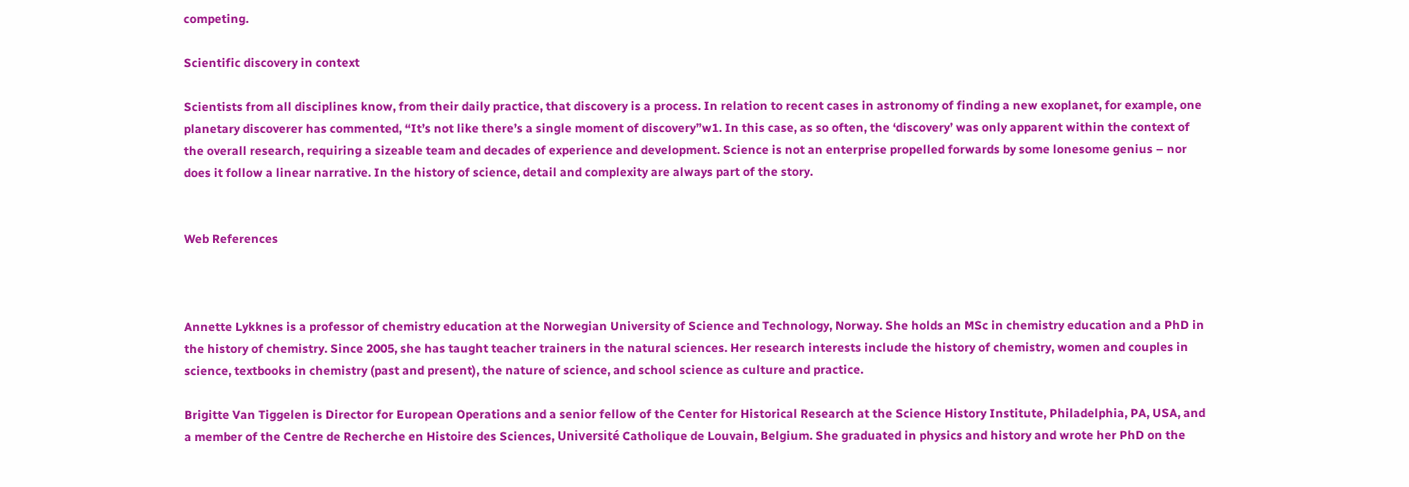competing.

Scientific discovery in context

Scientists from all disciplines know, from their daily practice, that discovery is a process. In relation to recent cases in astronomy of finding a new exoplanet, for example, one planetary discoverer has commented, “It’s not like there’s a single moment of discovery”w1. In this case, as so often, the ‘discovery’ was only apparent within the context of the overall research, requiring a sizeable team and decades of experience and development. Science is not an enterprise propelled forwards by some lonesome genius – nor does it follow a linear narrative. In the history of science, detail and complexity are always part of the story.


Web References



Annette Lykknes is a professor of chemistry education at the Norwegian University of Science and Technology, Norway. She holds an MSc in chemistry education and a PhD in the history of chemistry. Since 2005, she has taught teacher trainers in the natural sciences. Her research interests include the history of chemistry, women and couples in science, textbooks in chemistry (past and present), the nature of science, and school science as culture and practice.

Brigitte Van Tiggelen is Director for European Operations and a senior fellow of the Center for Historical Research at the Science History Institute, Philadelphia, PA, USA, and a member of the Centre de Recherche en Histoire des Sciences, Université Catholique de Louvain, Belgium. She graduated in physics and history and wrote her PhD on the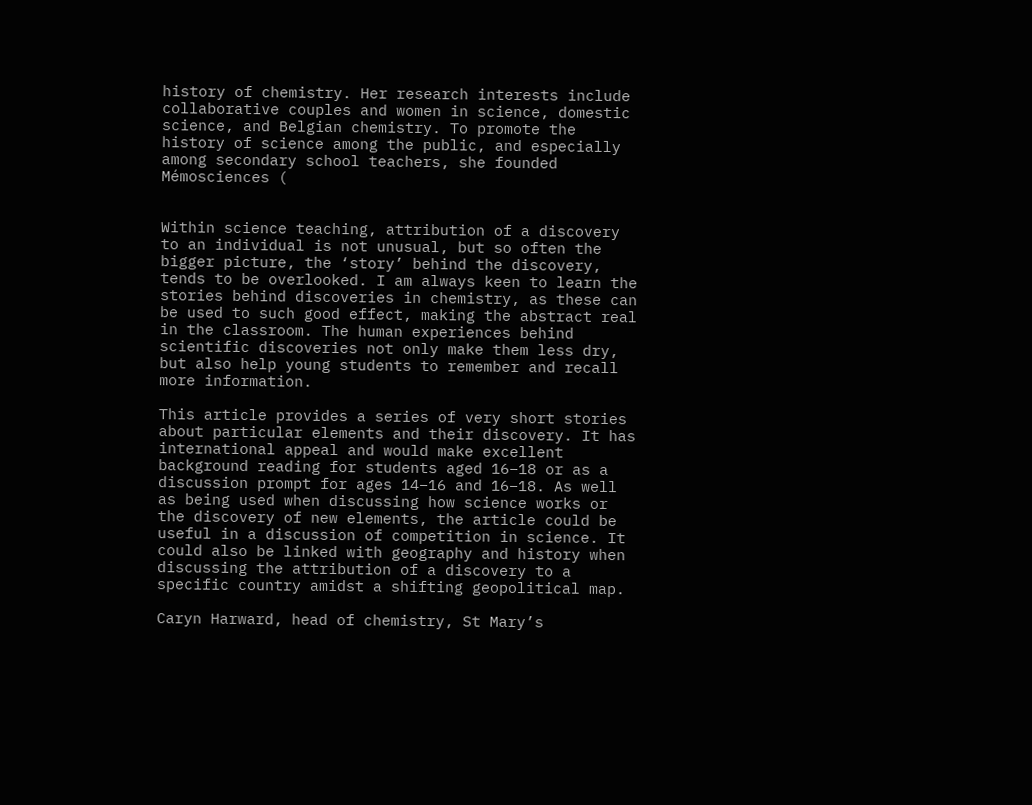history of chemistry. Her research interests include collaborative couples and women in science, domestic science, and Belgian chemistry. To promote the history of science among the public, and especially among secondary school teachers, she founded Mémosciences (


Within science teaching, attribution of a discovery to an individual is not unusual, but so often the bigger picture, the ‘story’ behind the discovery, tends to be overlooked. I am always keen to learn the stories behind discoveries in chemistry, as these can be used to such good effect, making the abstract real in the classroom. The human experiences behind scientific discoveries not only make them less dry, but also help young students to remember and recall more information.

This article provides a series of very short stories about particular elements and their discovery. It has international appeal and would make excellent background reading for students aged 16–18 or as a discussion prompt for ages 14–16 and 16–18. As well as being used when discussing how science works or the discovery of new elements, the article could be useful in a discussion of competition in science. It could also be linked with geography and history when discussing the attribution of a discovery to a specific country amidst a shifting geopolitical map.

Caryn Harward, head of chemistry, St Mary’s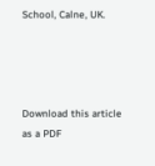School, Calne, UK.




Download this article as a PDF